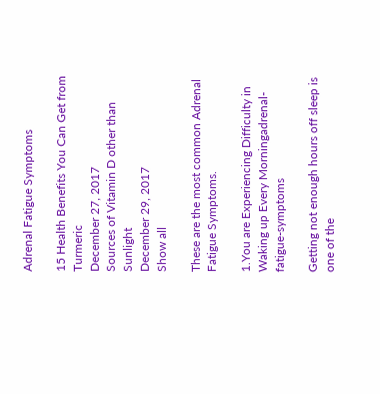Adrenal Fatigue Symptoms

15 Health Benefits You Can Get from Turmeric
December 27, 2017
Sources of Vitamin D other than Sunlight
December 29, 2017
Show all

These are the most common Adrenal Fatigue Symptoms.

1.You are Experiencing Difficulty in Waking up Every Morningadrenal-fatigue-symptoms

Getting not enough hours off sleep is one of the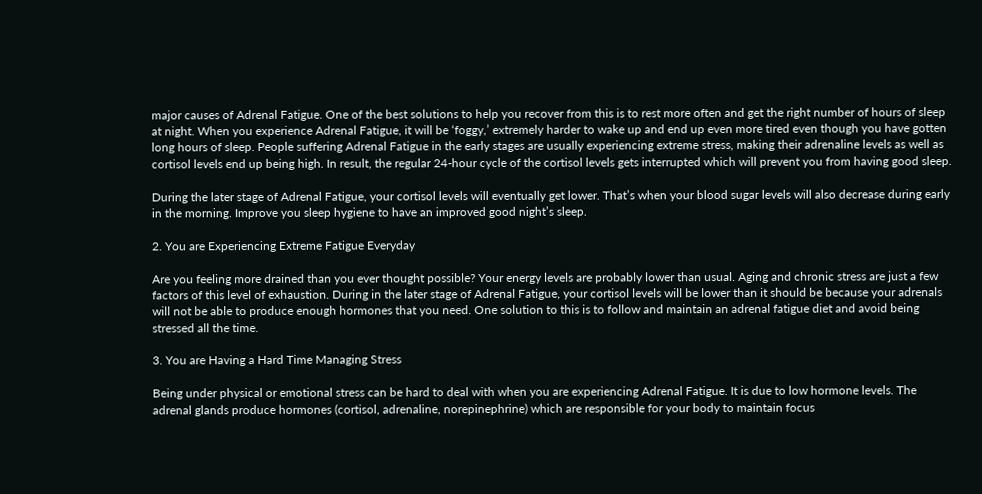major causes of Adrenal Fatigue. One of the best solutions to help you recover from this is to rest more often and get the right number of hours of sleep at night. When you experience Adrenal Fatigue, it will be ‘foggy,’ extremely harder to wake up and end up even more tired even though you have gotten long hours of sleep. People suffering Adrenal Fatigue in the early stages are usually experiencing extreme stress, making their adrenaline levels as well as cortisol levels end up being high. In result, the regular 24-hour cycle of the cortisol levels gets interrupted which will prevent you from having good sleep.

During the later stage of Adrenal Fatigue, your cortisol levels will eventually get lower. That’s when your blood sugar levels will also decrease during early in the morning. Improve you sleep hygiene to have an improved good night’s sleep.

2. You are Experiencing Extreme Fatigue Everyday

Are you feeling more drained than you ever thought possible? Your energy levels are probably lower than usual. Aging and chronic stress are just a few factors of this level of exhaustion. During in the later stage of Adrenal Fatigue, your cortisol levels will be lower than it should be because your adrenals will not be able to produce enough hormones that you need. One solution to this is to follow and maintain an adrenal fatigue diet and avoid being stressed all the time.

3. You are Having a Hard Time Managing Stress

Being under physical or emotional stress can be hard to deal with when you are experiencing Adrenal Fatigue. It is due to low hormone levels. The adrenal glands produce hormones (cortisol, adrenaline, norepinephrine) which are responsible for your body to maintain focus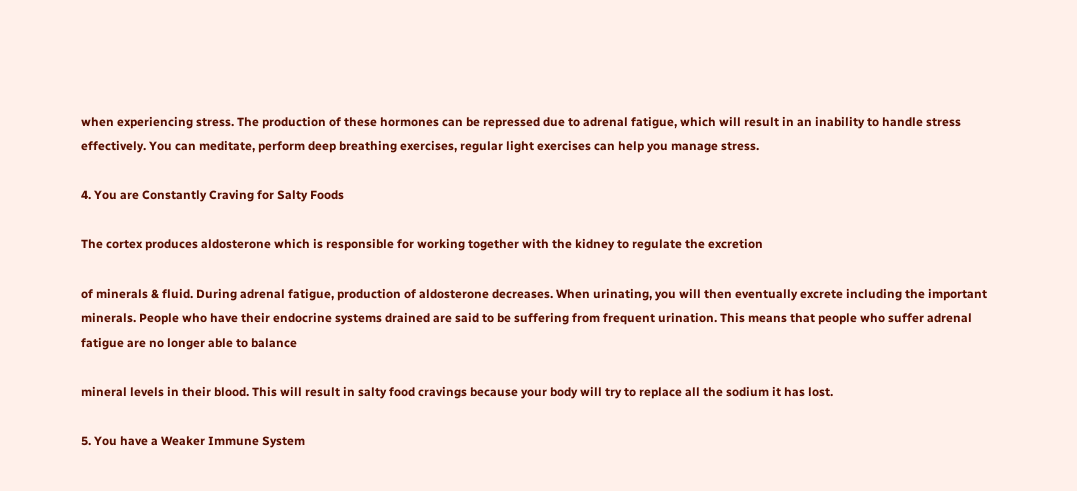when experiencing stress. The production of these hormones can be repressed due to adrenal fatigue, which will result in an inability to handle stress effectively. You can meditate, perform deep breathing exercises, regular light exercises can help you manage stress.

4. You are Constantly Craving for Salty Foods

The cortex produces aldosterone which is responsible for working together with the kidney to regulate the excretion

of minerals & fluid. During adrenal fatigue, production of aldosterone decreases. When urinating, you will then eventually excrete including the important minerals. People who have their endocrine systems drained are said to be suffering from frequent urination. This means that people who suffer adrenal fatigue are no longer able to balance

mineral levels in their blood. This will result in salty food cravings because your body will try to replace all the sodium it has lost.

5. You have a Weaker Immune System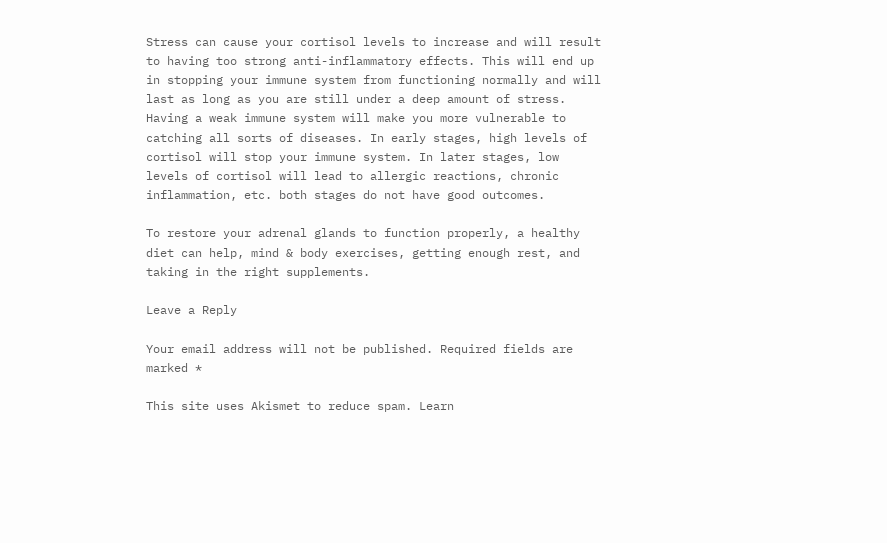Stress can cause your cortisol levels to increase and will result to having too strong anti-inflammatory effects. This will end up in stopping your immune system from functioning normally and will last as long as you are still under a deep amount of stress. Having a weak immune system will make you more vulnerable to catching all sorts of diseases. In early stages, high levels of cortisol will stop your immune system. In later stages, low levels of cortisol will lead to allergic reactions, chronic inflammation, etc. both stages do not have good outcomes.

To restore your adrenal glands to function properly, a healthy diet can help, mind & body exercises, getting enough rest, and taking in the right supplements.

Leave a Reply

Your email address will not be published. Required fields are marked *

This site uses Akismet to reduce spam. Learn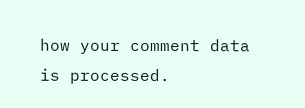how your comment data is processed.